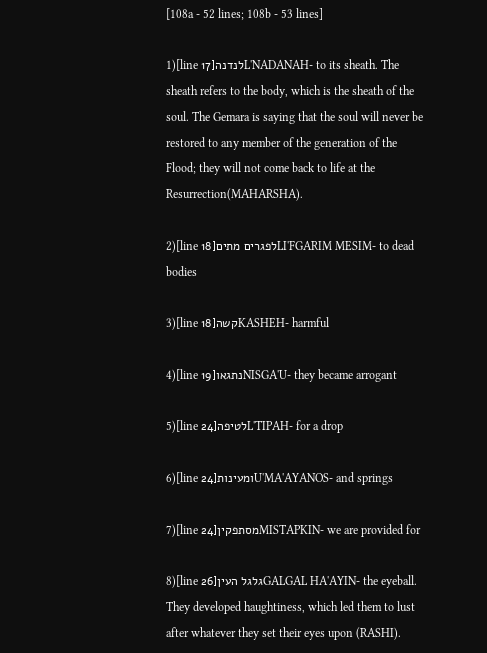[108a - 52 lines; 108b - 53 lines]

1)[line 17]לנדנהL'NADANAH- to its sheath. The sheath refers to the body, which is the sheath of the soul. The Gemara is saying that the soul will never be restored to any member of the generation of the Flood; they will not come back to life at the Resurrection(MAHARSHA).

2)[line 18]לפגרים מתיםLI'FGARIM MESIM- to dead bodies

3)[line 18]קשהKASHEH- harmful

4)[line 19]נתגאוNISGA'U- they became arrogant

5)[line 24]לטיפהL'TIPAH- for a drop

6)[line 24]ומעינותU'MA'AYANOS- and springs

7)[line 24]מסתפקיןMISTAPKIN- we are provided for

8)[line 26]גלגל העיןGALGAL HA'AYIN- the eyeball. They developed haughtiness, which led them to lust after whatever they set their eyes upon (RASHI).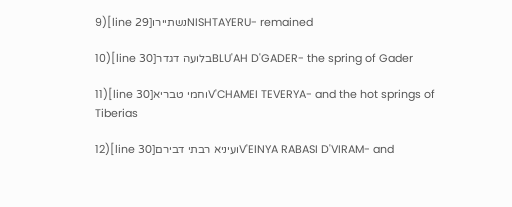9)[line 29]נשתיירוNISHTAYERU- remained

10)[line 30]בלועה דגדרBLU'AH D'GADER- the spring of Gader

11)[line 30]וחמי טבריאV'CHAMEI TEVERYA- and the hot springs of Tiberias

12)[line 30]ועיניא רבתי דבירםV'EINYA RABASI D'VIRAM- and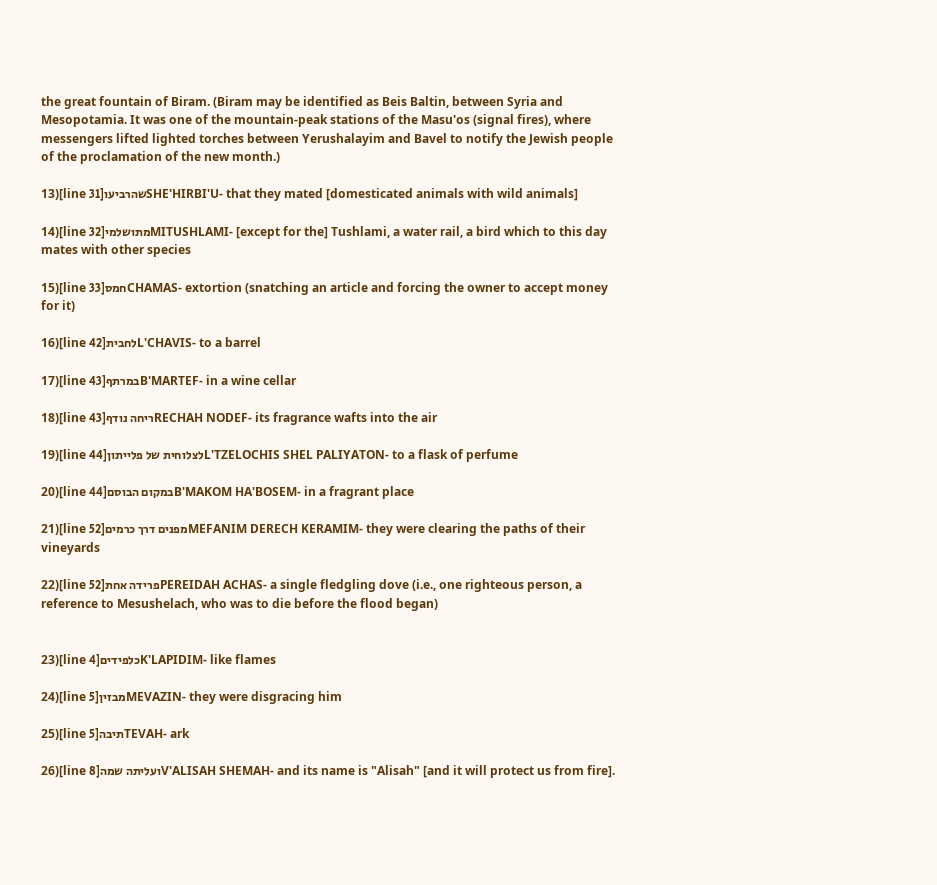the great fountain of Biram. (Biram may be identified as Beis Baltin, between Syria and Mesopotamia. It was one of the mountain-peak stations of the Masu'os (signal fires), where messengers lifted lighted torches between Yerushalayim and Bavel to notify the Jewish people of the proclamation of the new month.)

13)[line 31]שהרביעוSHE'HIRBI'U- that they mated [domesticated animals with wild animals]

14)[line 32]מתושלמיMITUSHLAMI- [except for the] Tushlami, a water rail, a bird which to this day mates with other species

15)[line 33]חמסCHAMAS- extortion (snatching an article and forcing the owner to accept money for it)

16)[line 42]לחביתL'CHAVIS- to a barrel

17)[line 43]במרתףB'MARTEF- in a wine cellar

18)[line 43]ריחה נודףRECHAH NODEF- its fragrance wafts into the air

19)[line 44]לצלוחית של פלייתוןL'TZELOCHIS SHEL PALIYATON- to a flask of perfume

20)[line 44]במקום הבוסםB'MAKOM HA'BOSEM- in a fragrant place

21)[line 52]מפנים דרך כרמיםMEFANIM DERECH KERAMIM- they were clearing the paths of their vineyards

22)[line 52]פרידה אחתPEREIDAH ACHAS- a single fledgling dove (i.e., one righteous person, a reference to Mesushelach, who was to die before the flood began)


23)[line 4]כלפידיםK'LAPIDIM- like flames

24)[line 5]מבזיןMEVAZIN- they were disgracing him

25)[line 5]תיבהTEVAH- ark

26)[line 8]ועליתה שמהV'ALISAH SHEMAH- and its name is "Alisah" [and it will protect us from fire].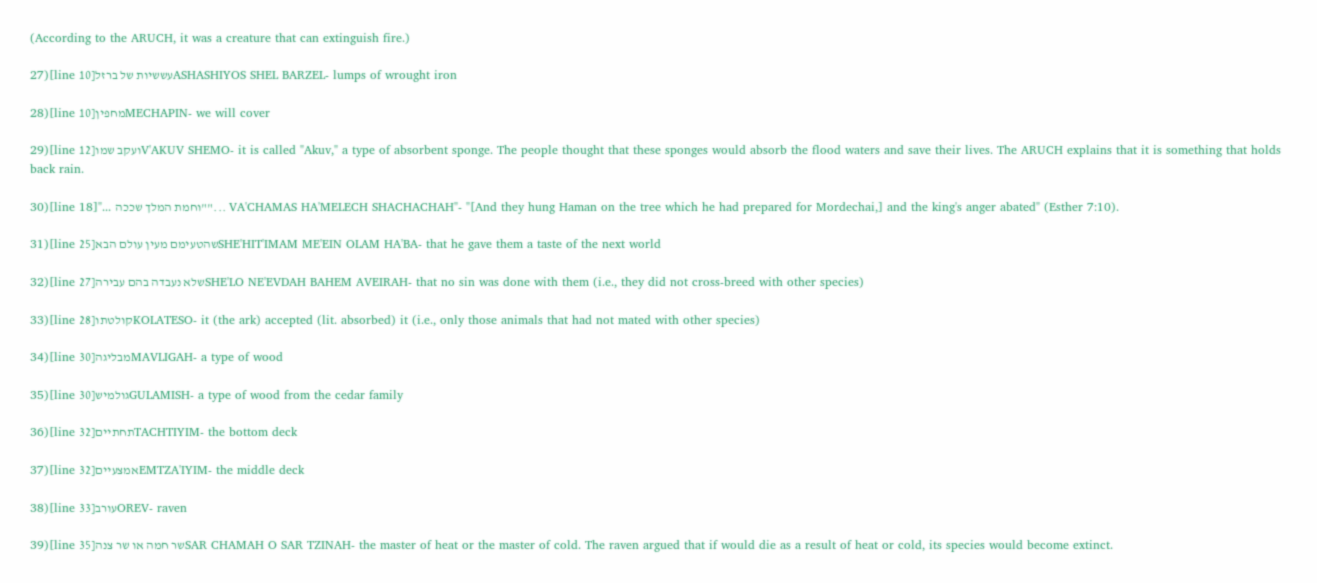(According to the ARUCH, it was a creature that can extinguish fire.)

27)[line 10]עששיות של ברזלASHASHIYOS SHEL BARZEL- lumps of wrought iron

28)[line 10]מחפיןMECHAPIN- we will cover

29)[line 12]ועקב שמוV'AKUV SHEMO- it is called "Akuv," a type of absorbent sponge. The people thought that these sponges would absorb the flood waters and save their lives. The ARUCH explains that it is something that holds back rain.

30)[line 18]"... וחמת המלך שככה""... VA'CHAMAS HA'MELECH SHACHACHAH"- "[And they hung Haman on the tree which he had prepared for Mordechai,] and the king's anger abated" (Esther 7:10).

31)[line 25]שהטעימם מעין עולם הבאSHE'HIT'IMAM ME'EIN OLAM HA'BA- that he gave them a taste of the next world

32)[line 27]שלא נעבדה בהם עבירהSHE'LO NE'EVDAH BAHEM AVEIRAH- that no sin was done with them (i.e., they did not cross-breed with other species)

33)[line 28]קולטתוKOLATESO- it (the ark) accepted (lit. absorbed) it (i.e., only those animals that had not mated with other species)

34)[line 30]מבליגהMAVLIGAH- a type of wood

35)[line 30]גולמישGULAMISH- a type of wood from the cedar family

36)[line 32]תחתייםTACHTIYIM- the bottom deck

37)[line 32]אמצעייםEMTZA'IYIM- the middle deck

38)[line 33]עורבOREV- raven

39)[line 35]שר חמה או שר צנהSAR CHAMAH O SAR TZINAH- the master of heat or the master of cold. The raven argued that if would die as a result of heat or cold, its species would become extinct.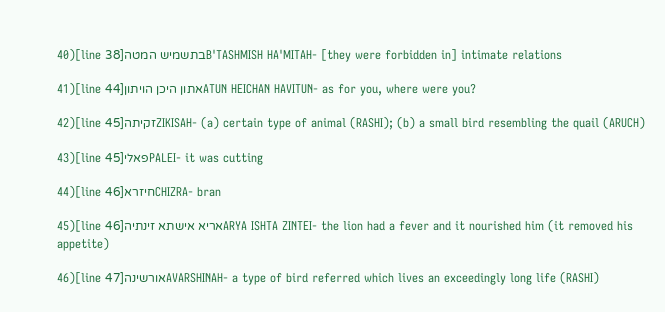40)[line 38]בתשמיש המטהB'TASHMISH HA'MITAH- [they were forbidden in] intimate relations

41)[line 44]אתון היכן הויתוןATUN HEICHAN HAVITUN- as for you, where were you?

42)[line 45]זקיתהZIKISAH- (a) certain type of animal (RASHI); (b) a small bird resembling the quail (ARUCH)

43)[line 45]פאליPALEI- it was cutting

44)[line 46]חיזראCHIZRA- bran

45)[line 46]אריא אישתא זינתיהARYA ISHTA ZINTEI- the lion had a fever and it nourished him (it removed his appetite)

46)[line 47]אורשינהAVARSHINAH- a type of bird referred which lives an exceedingly long life (RASHI)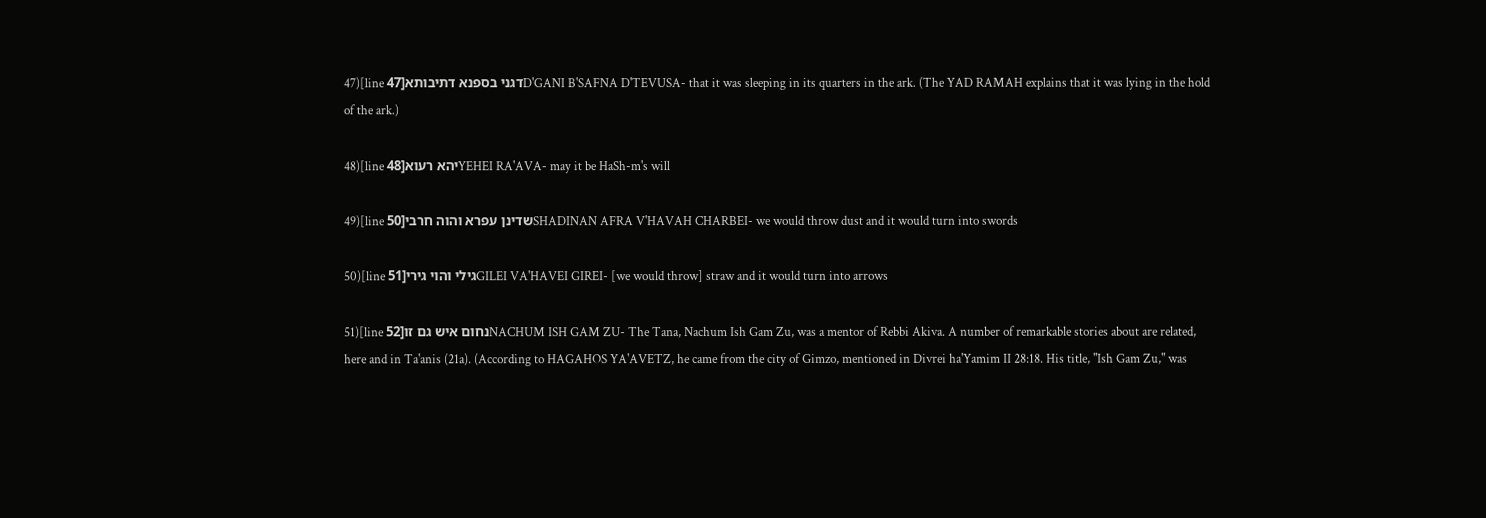47)[line 47]דגני בספנא דתיבותאD'GANI B'SAFNA D'TEVUSA- that it was sleeping in its quarters in the ark. (The YAD RAMAH explains that it was lying in the hold of the ark.)

48)[line 48]יהא רעואYEHEI RA'AVA- may it be HaSh-m's will

49)[line 50]שדינן עפרא והוה חרביSHADINAN AFRA V'HAVAH CHARBEI- we would throw dust and it would turn into swords

50)[line 51]גילי והוי גיריGILEI VA'HAVEI GIREI- [we would throw] straw and it would turn into arrows

51)[line 52]נחום איש גם זוNACHUM ISH GAM ZU- The Tana, Nachum Ish Gam Zu, was a mentor of Rebbi Akiva. A number of remarkable stories about are related, here and in Ta'anis (21a). (According to HAGAHOS YA'AVETZ, he came from the city of Gimzo, mentioned in Divrei ha'Yamim II 28:18. His title, "Ish Gam Zu," was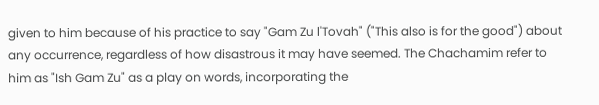given to him because of his practice to say "Gam Zu l'Tovah" ("This also is for the good") about any occurrence, regardless of how disastrous it may have seemed. The Chachamim refer to him as "Ish Gam Zu" as a play on words, incorporating the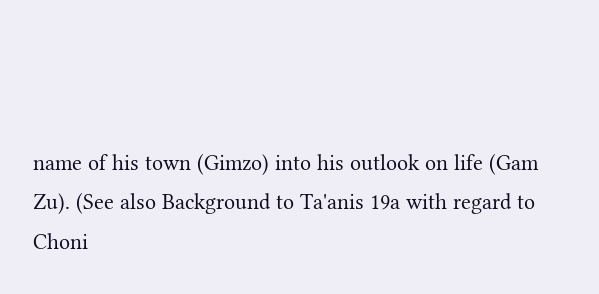name of his town (Gimzo) into his outlook on life (Gam Zu). (See also Background to Ta'anis 19a with regard to Choni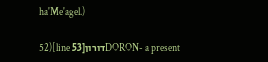ha'Me'agel.)

52)[line 53]דורוןDORON- a present